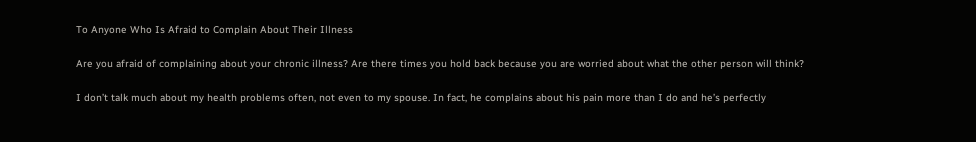To Anyone Who Is Afraid to Complain About Their Illness

Are you afraid of complaining about your chronic illness? Are there times you hold back because you are worried about what the other person will think?

I don’t talk much about my health problems often, not even to my spouse. In fact, he complains about his pain more than I do and he’s perfectly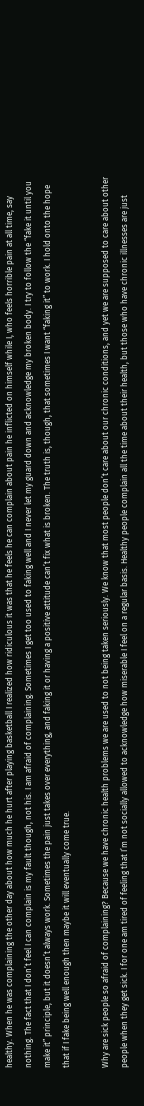healthy. When he was complaining the other day about how much he hurt after playing basketball I realized how ridiculous it was that he feels he can complain about pain he inflicted on himself while I, who feels horrible pain at all time, say nothing. The fact that I don’t feel I can complain is my fault though, not his. I am afraid of complaining. Sometimes I get too used to faking well and I never let my guard down and acknowledge my broken body. I try to follow the “fake it until you make it” principle, but it doesn’t always work. Sometimes the pain just takes over everything, and faking it or having a positive attitude can’t fix what is broken. The truth is, though, that sometimes I want “faking it” to work. I hold onto the hope that if I fake being well enough then maybe it will eventually come true.

Why are sick people so afraid of complaining? Because we have chronic health problems we are used to not being taken seriously. We know that most people don’t care about our chronic conditions, and yet we are supposed to care about other people when they get sick. I for one am tired of feeling that I’m not socially allowed to acknowledge how miserable I feel on a regular basis. Healthy people complain all the time about their health, but those who have chronic illnesses are just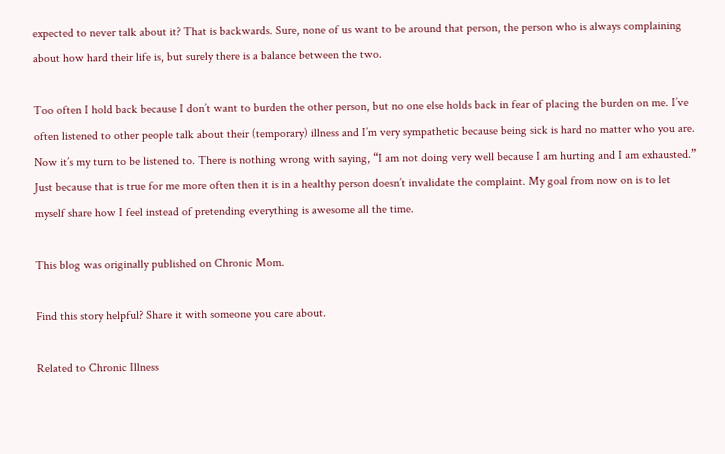expected to never talk about it? That is backwards. Sure, none of us want to be around that person, the person who is always complaining about how hard their life is, but surely there is a balance between the two.

Too often I hold back because I don’t want to burden the other person, but no one else holds back in fear of placing the burden on me. I’ve often listened to other people talk about their (temporary) illness and I’m very sympathetic because being sick is hard no matter who you are. Now it’s my turn to be listened to. There is nothing wrong with saying, “I am not doing very well because I am hurting and I am exhausted.” Just because that is true for me more often then it is in a healthy person doesn’t invalidate the complaint. My goal from now on is to let myself share how I feel instead of pretending everything is awesome all the time.

This blog was originally published on Chronic Mom.

Find this story helpful? Share it with someone you care about.

Related to Chronic Illness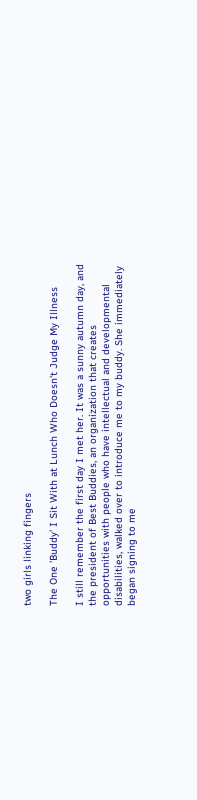two girls linking fingers

The One 'Buddy' I Sit With at Lunch Who Doesn't Judge My Illness

I still remember the first day I met her. It was a sunny autumn day, and the president of Best Buddies, an organization that creates opportunities with people who have intellectual and developmental disabilities, walked over to introduce me to my buddy. She immediately began signing to me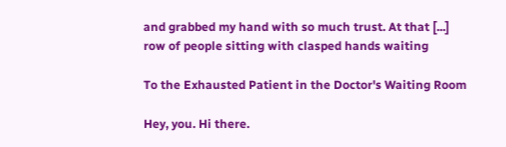and grabbed my hand with so much trust. At that [...]
row of people sitting with clasped hands waiting

To the Exhausted Patient in the Doctor's Waiting Room

Hey, you. Hi there.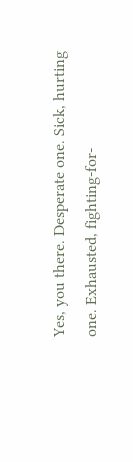Yes, you there. Desperate one. Sick, hurting one. Exhausted, fighting-for-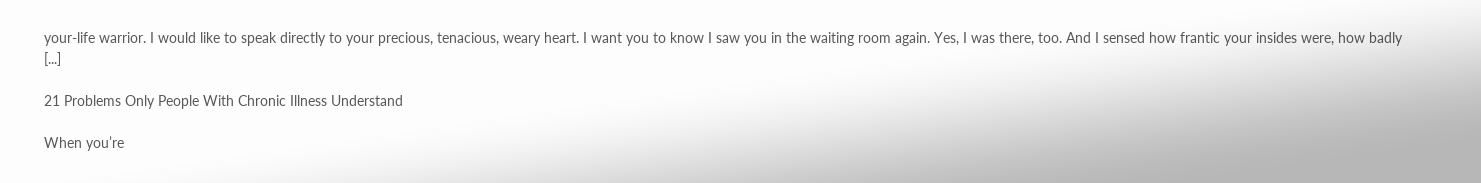your-life warrior. I would like to speak directly to your precious, tenacious, weary heart. I want you to know I saw you in the waiting room again. Yes, I was there, too. And I sensed how frantic your insides were, how badly [...]

21 Problems Only People With Chronic Illness Understand

When you’re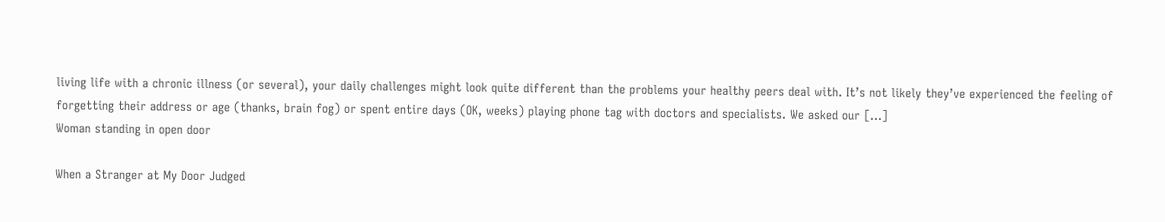living life with a chronic illness (or several), your daily challenges might look quite different than the problems your healthy peers deal with. It’s not likely they’ve experienced the feeling of forgetting their address or age (thanks, brain fog) or spent entire days (OK, weeks) playing phone tag with doctors and specialists. We asked our [...]
Woman standing in open door

When a Stranger at My Door Judged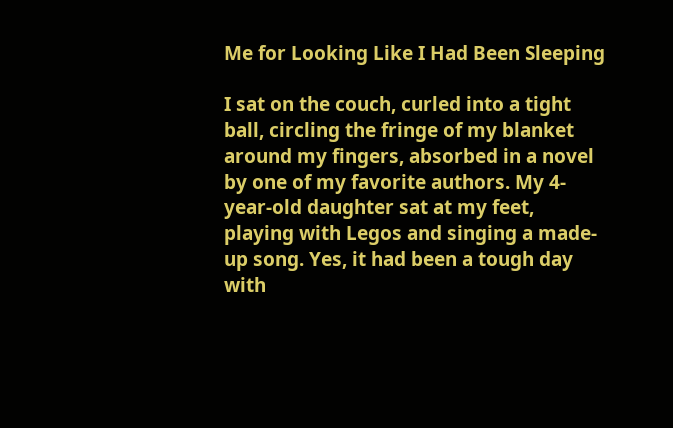Me for Looking Like I Had Been Sleeping

I sat on the couch, curled into a tight ball, circling the fringe of my blanket around my fingers, absorbed in a novel by one of my favorite authors. My 4-year-old daughter sat at my feet, playing with Legos and singing a made-up song. Yes, it had been a tough day with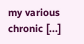my various chronic [...]